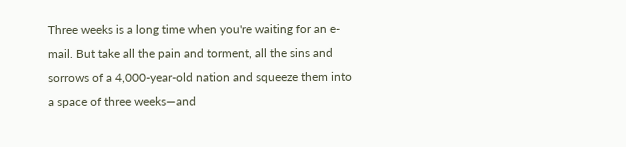Three weeks is a long time when you're waiting for an e-mail. But take all the pain and torment, all the sins and sorrows of a 4,000-year-old nation and squeeze them into a space of three weeks—and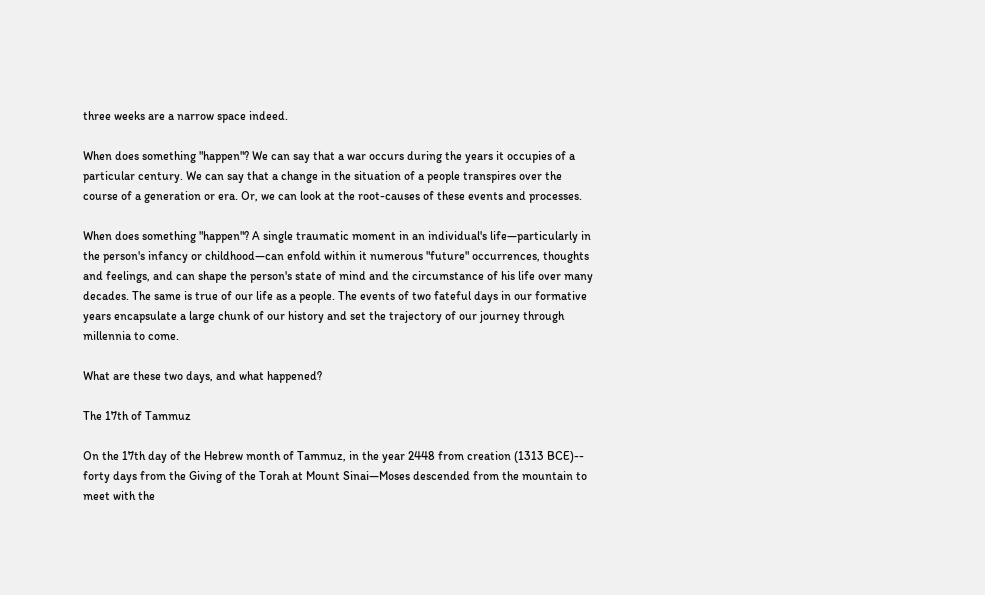three weeks are a narrow space indeed.

When does something "happen"? We can say that a war occurs during the years it occupies of a particular century. We can say that a change in the situation of a people transpires over the course of a generation or era. Or, we can look at the root-causes of these events and processes.

When does something "happen"? A single traumatic moment in an individual's life—particularly in the person's infancy or childhood—can enfold within it numerous "future" occurrences, thoughts and feelings, and can shape the person's state of mind and the circumstance of his life over many decades. The same is true of our life as a people. The events of two fateful days in our formative years encapsulate a large chunk of our history and set the trajectory of our journey through millennia to come.

What are these two days, and what happened?

The 17th of Tammuz

On the 17th day of the Hebrew month of Tammuz, in the year 2448 from creation (1313 BCE)-- forty days from the Giving of the Torah at Mount Sinai—Moses descended from the mountain to meet with the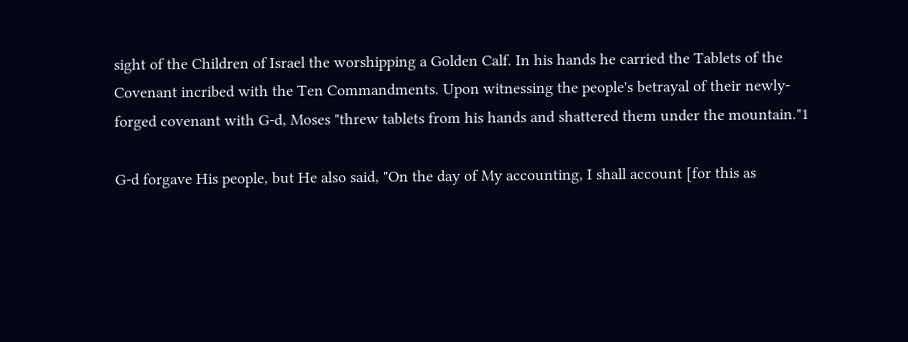sight of the Children of Israel the worshipping a Golden Calf. In his hands he carried the Tablets of the Covenant incribed with the Ten Commandments. Upon witnessing the people's betrayal of their newly-forged covenant with G‑d, Moses "threw tablets from his hands and shattered them under the mountain."1

G‑d forgave His people, but He also said, "On the day of My accounting, I shall account [for this as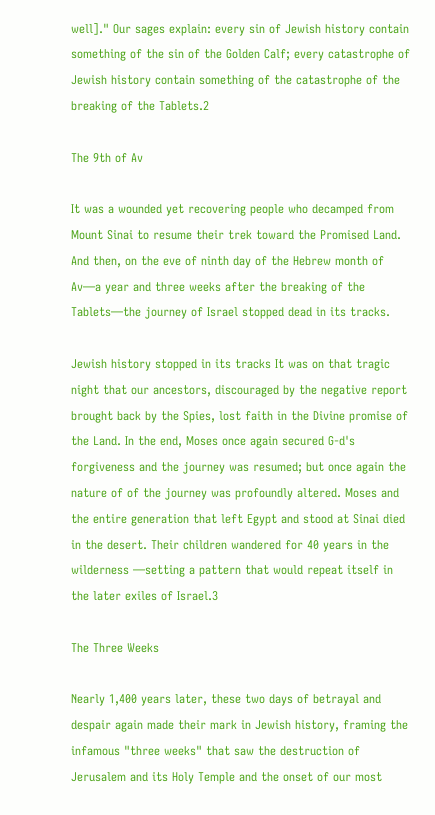well]." Our sages explain: every sin of Jewish history contain something of the sin of the Golden Calf; every catastrophe of Jewish history contain something of the catastrophe of the breaking of the Tablets.2

The 9th of Av

It was a wounded yet recovering people who decamped from Mount Sinai to resume their trek toward the Promised Land. And then, on the eve of ninth day of the Hebrew month of Av—a year and three weeks after the breaking of the Tablets—the journey of Israel stopped dead in its tracks.

Jewish history stopped in its tracks It was on that tragic night that our ancestors, discouraged by the negative report brought back by the Spies, lost faith in the Divine promise of the Land. In the end, Moses once again secured G‑d's forgiveness and the journey was resumed; but once again the nature of of the journey was profoundly altered. Moses and the entire generation that left Egypt and stood at Sinai died in the desert. Their children wandered for 40 years in the wilderness —setting a pattern that would repeat itself in the later exiles of Israel.3

The Three Weeks

Nearly 1,400 years later, these two days of betrayal and despair again made their mark in Jewish history, framing the infamous "three weeks" that saw the destruction of Jerusalem and its Holy Temple and the onset of our most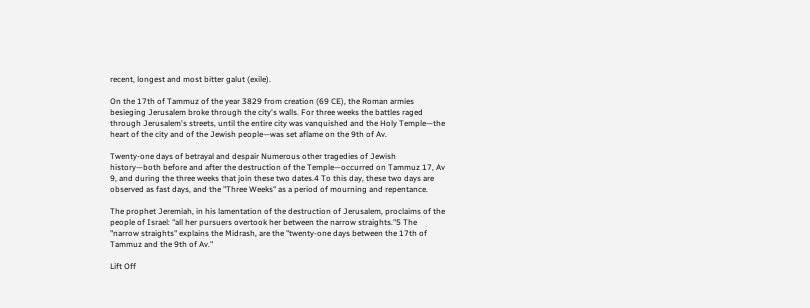recent, longest and most bitter galut (exile).

On the 17th of Tammuz of the year 3829 from creation (69 CE), the Roman armies besieging Jerusalem broke through the city's walls. For three weeks the battles raged through Jerusalem's streets, until the entire city was vanquished and the Holy Temple—the heart of the city and of the Jewish people—was set aflame on the 9th of Av.

Twenty-one days of betrayal and despair Numerous other tragedies of Jewish history—both before and after the destruction of the Temple—occurred on Tammuz 17, Av 9, and during the three weeks that join these two dates.4 To this day, these two days are observed as fast days, and the "Three Weeks" as a period of mourning and repentance.

The prophet Jeremiah, in his lamentation of the destruction of Jerusalem, proclaims of the people of Israel: "all her pursuers overtook her between the narrow straights."5 The "narrow straights" explains the Midrash, are the "twenty-one days between the 17th of Tammuz and the 9th of Av."

Lift Off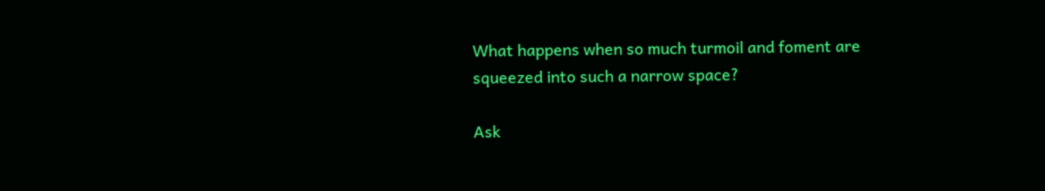What happens when so much turmoil and foment are squeezed into such a narrow space?

Ask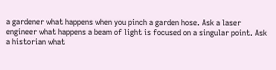a gardener what happens when you pinch a garden hose. Ask a laser engineer what happens a beam of light is focused on a singular point. Ask a historian what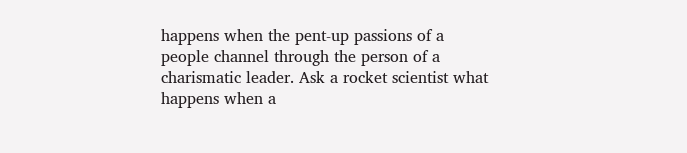happens when the pent-up passions of a people channel through the person of a charismatic leader. Ask a rocket scientist what happens when a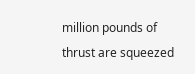million pounds of thrust are squeezed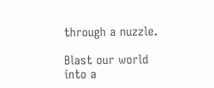through a nuzzle.

Blast our world into a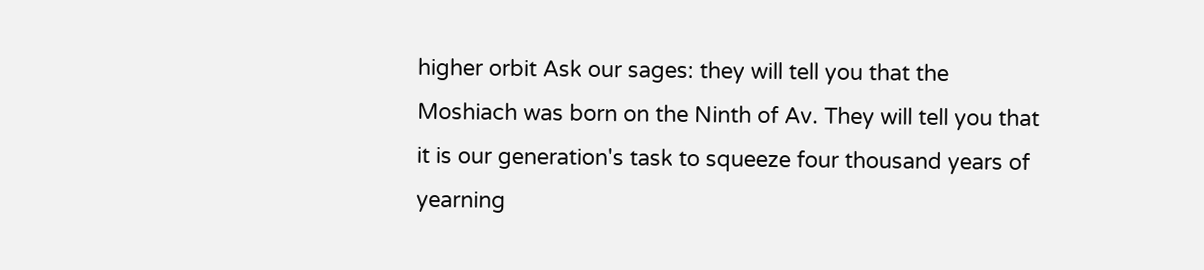higher orbit Ask our sages: they will tell you that the Moshiach was born on the Ninth of Av. They will tell you that it is our generation's task to squeeze four thousand years of yearning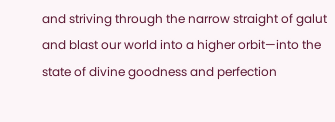and striving through the narrow straight of galut and blast our world into a higher orbit—into the state of divine goodness and perfection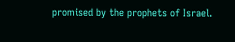promised by the prophets of Israel.